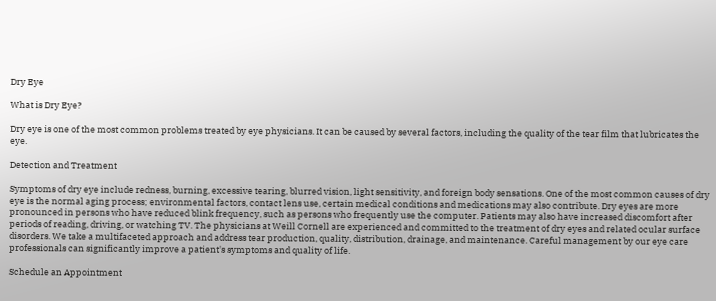Dry Eye

What is Dry Eye?

Dry eye is one of the most common problems treated by eye physicians. It can be caused by several factors, including the quality of the tear film that lubricates the eye.

Detection and Treatment

Symptoms of dry eye include redness, burning, excessive tearing, blurred vision, light sensitivity, and foreign body sensations. One of the most common causes of dry eye is the normal aging process; environmental factors, contact lens use, certain medical conditions and medications may also contribute. Dry eyes are more pronounced in persons who have reduced blink frequency, such as persons who frequently use the computer. Patients may also have increased discomfort after periods of reading, driving, or watching TV. The physicians at Weill Cornell are experienced and committed to the treatment of dry eyes and related ocular surface disorders. We take a multifaceted approach and address tear production, quality, distribution, drainage, and maintenance. Careful management by our eye care professionals can significantly improve a patient's symptoms and quality of life.

Schedule an Appointment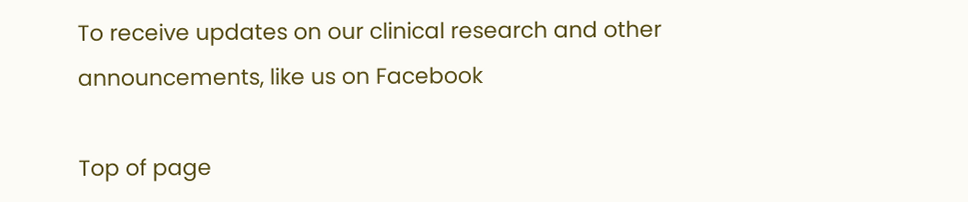To receive updates on our clinical research and other announcements, like us on Facebook

Top of page